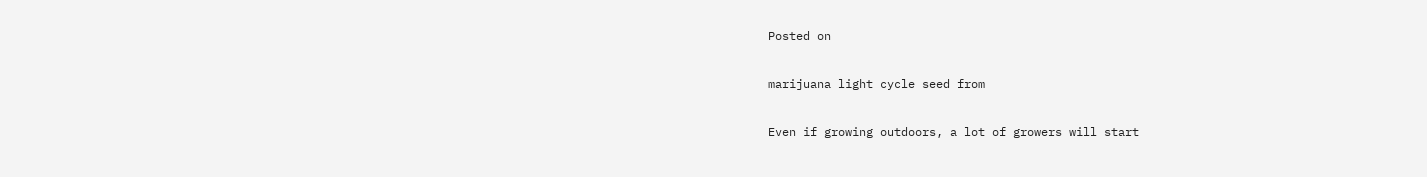Posted on

marijuana light cycle seed from

Even if growing outdoors, a lot of growers will start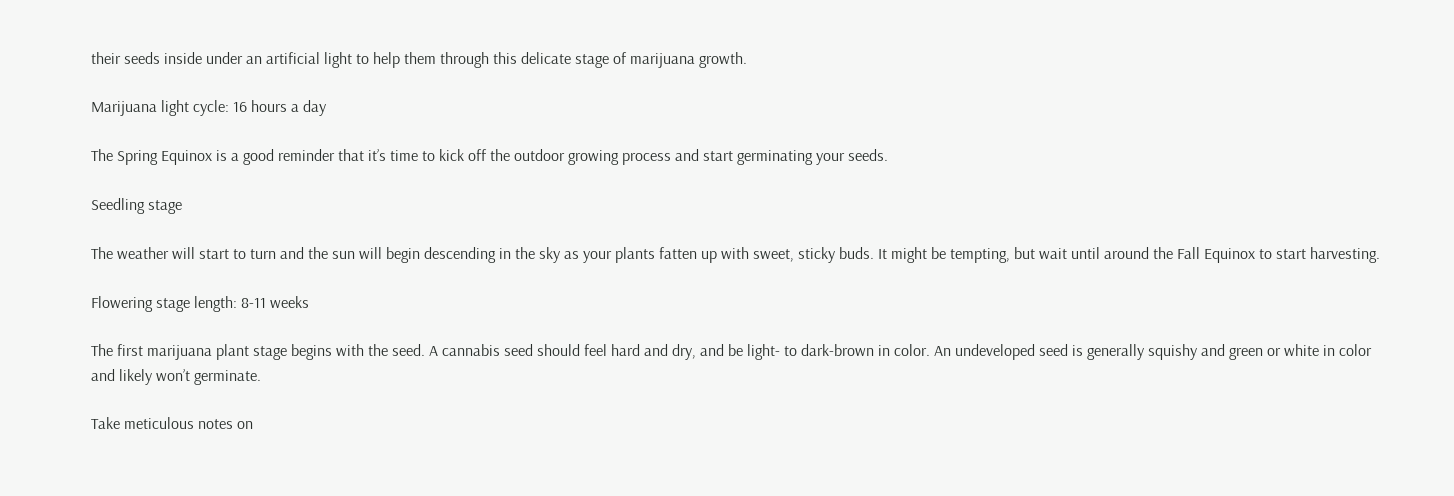their seeds inside under an artificial light to help them through this delicate stage of marijuana growth.

Marijuana light cycle: 16 hours a day

The Spring Equinox is a good reminder that it’s time to kick off the outdoor growing process and start germinating your seeds.

Seedling stage

The weather will start to turn and the sun will begin descending in the sky as your plants fatten up with sweet, sticky buds. It might be tempting, but wait until around the Fall Equinox to start harvesting.

Flowering stage length: 8-11 weeks

The first marijuana plant stage begins with the seed. A cannabis seed should feel hard and dry, and be light- to dark-brown in color. An undeveloped seed is generally squishy and green or white in color and likely won’t germinate.

Take meticulous notes on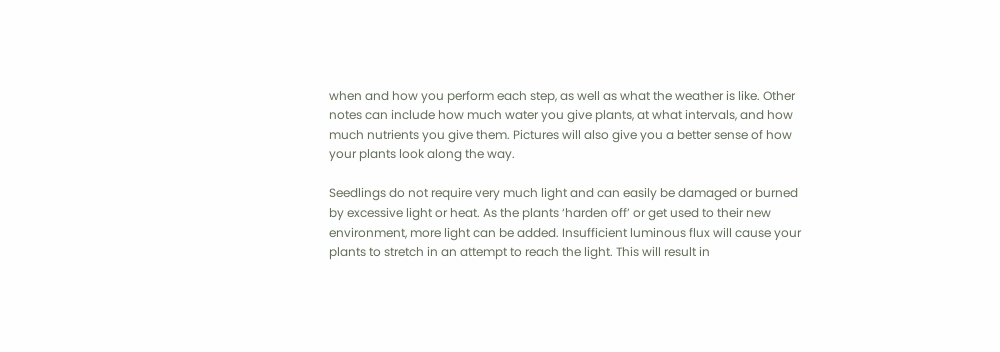when and how you perform each step, as well as what the weather is like. Other notes can include how much water you give plants, at what intervals, and how much nutrients you give them. Pictures will also give you a better sense of how your plants look along the way.

Seedlings do not require very much light and can easily be damaged or burned by excessive light or heat. As the plants ‘harden off’ or get used to their new environment, more light can be added. Insufficient luminous flux will cause your plants to stretch in an attempt to reach the light. This will result in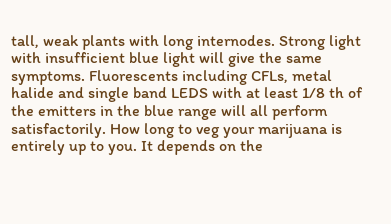tall, weak plants with long internodes. Strong light with insufficient blue light will give the same symptoms. Fluorescents including CFLs, metal halide and single band LEDS with at least 1/8 th of the emitters in the blue range will all perform satisfactorily. How long to veg your marijuana is entirely up to you. It depends on the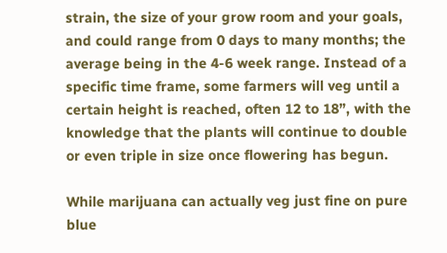strain, the size of your grow room and your goals, and could range from 0 days to many months; the average being in the 4-6 week range. Instead of a specific time frame, some farmers will veg until a certain height is reached, often 12 to 18”, with the knowledge that the plants will continue to double or even triple in size once flowering has begun.

While marijuana can actually veg just fine on pure blue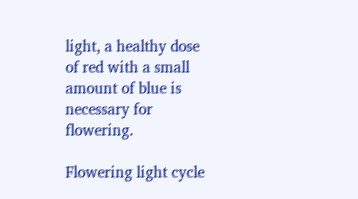light, a healthy dose of red with a small amount of blue is necessary for flowering.

Flowering light cycle